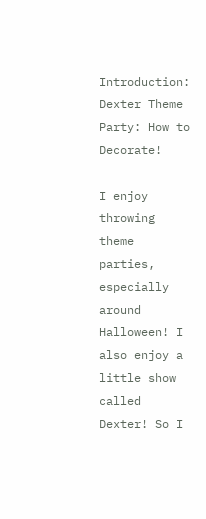Introduction: Dexter Theme Party: How to Decorate!

I enjoy throwing theme parties, especially around Halloween! I also enjoy a little show called Dexter! So I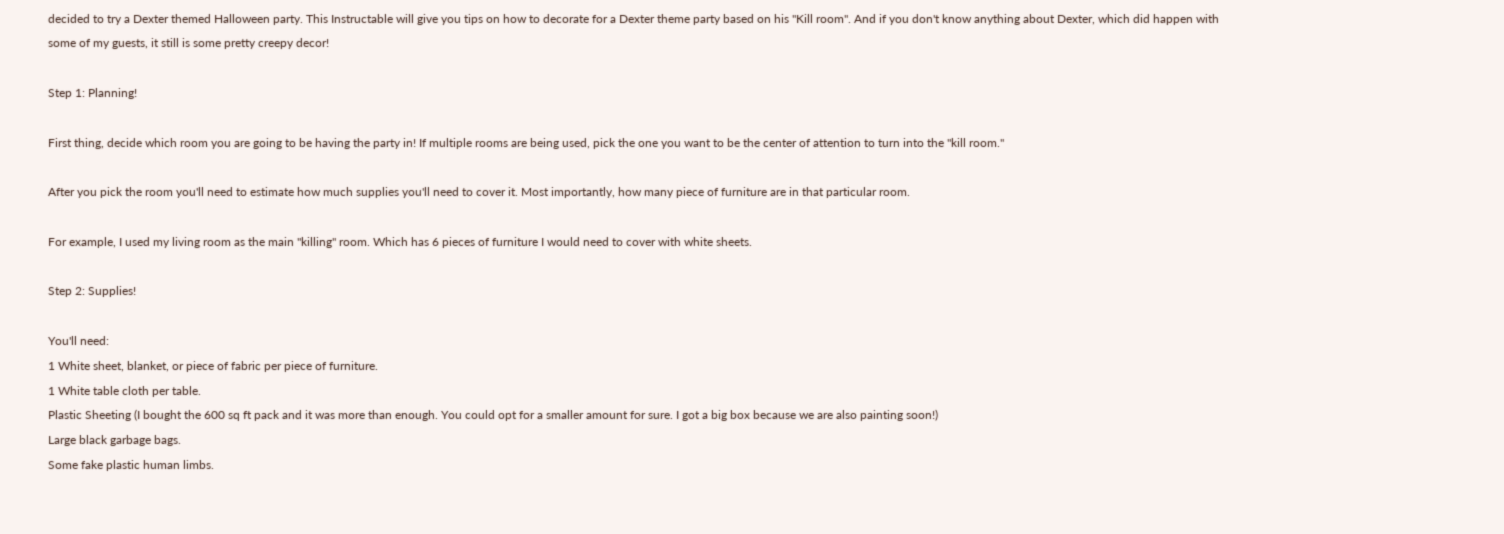decided to try a Dexter themed Halloween party. This Instructable will give you tips on how to decorate for a Dexter theme party based on his "Kill room". And if you don't know anything about Dexter, which did happen with some of my guests, it still is some pretty creepy decor!

Step 1: Planning!

First thing, decide which room you are going to be having the party in! If multiple rooms are being used, pick the one you want to be the center of attention to turn into the "kill room."

After you pick the room you'll need to estimate how much supplies you'll need to cover it. Most importantly, how many piece of furniture are in that particular room.

For example, I used my living room as the main "killing" room. Which has 6 pieces of furniture I would need to cover with white sheets.

Step 2: Supplies!

You'll need:
1 White sheet, blanket, or piece of fabric per piece of furniture.
1 White table cloth per table.
Plastic Sheeting (I bought the 600 sq ft pack and it was more than enough. You could opt for a smaller amount for sure. I got a big box because we are also painting soon!)
Large black garbage bags.
Some fake plastic human limbs.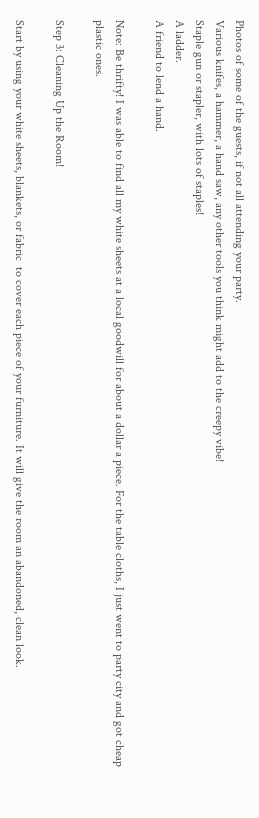Photos of some of the guests, if not all attending your party.
Various knifes, a hammer, a hand saw, any other tools you think might add to the creepy vibe!
Staple gun or stapler, with lots of staples!
A ladder.
A friend to lend a hand.

Note: Be thrifty! I was able to find all my white sheets at a local goodwill for about a dollar a piece. For the table cloths, I just went to party city and got cheap plastic ones.

Step 3: Cleaning Up the Room!

Start by using your white sheets, blankets, or fabric  to cover each piece of your furniture. It will give the room an abandoned, clean look.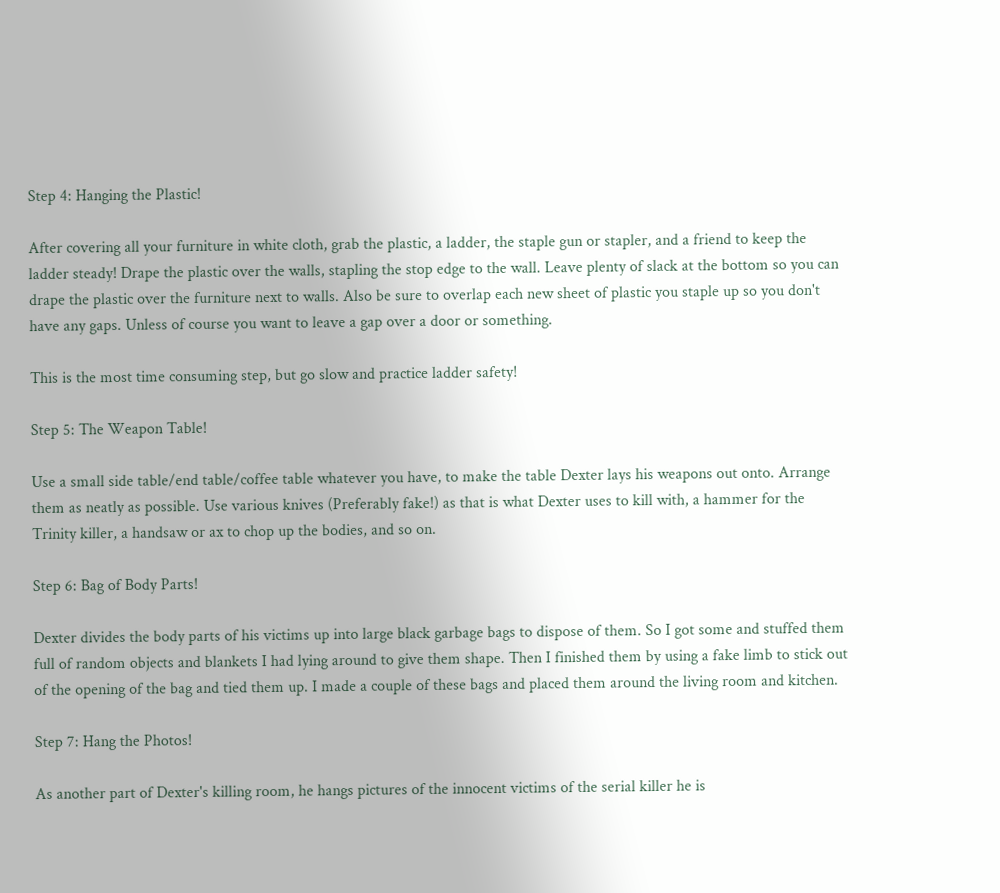Step 4: Hanging the Plastic!

After covering all your furniture in white cloth, grab the plastic, a ladder, the staple gun or stapler, and a friend to keep the ladder steady! Drape the plastic over the walls, stapling the stop edge to the wall. Leave plenty of slack at the bottom so you can drape the plastic over the furniture next to walls. Also be sure to overlap each new sheet of plastic you staple up so you don't have any gaps. Unless of course you want to leave a gap over a door or something.

This is the most time consuming step, but go slow and practice ladder safety!

Step 5: The Weapon Table!

Use a small side table/end table/coffee table whatever you have, to make the table Dexter lays his weapons out onto. Arrange them as neatly as possible. Use various knives (Preferably fake!) as that is what Dexter uses to kill with, a hammer for the Trinity killer, a handsaw or ax to chop up the bodies, and so on.

Step 6: Bag of Body Parts!

Dexter divides the body parts of his victims up into large black garbage bags to dispose of them. So I got some and stuffed them full of random objects and blankets I had lying around to give them shape. Then I finished them by using a fake limb to stick out of the opening of the bag and tied them up. I made a couple of these bags and placed them around the living room and kitchen.

Step 7: Hang the Photos!

As another part of Dexter's killing room, he hangs pictures of the innocent victims of the serial killer he is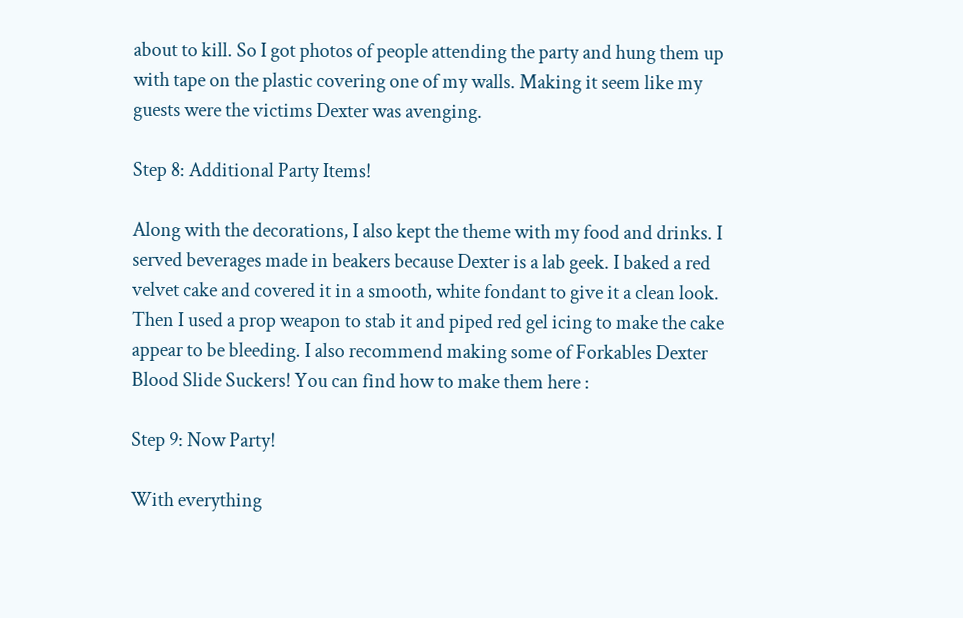about to kill. So I got photos of people attending the party and hung them up with tape on the plastic covering one of my walls. Making it seem like my guests were the victims Dexter was avenging.

Step 8: Additional Party Items!

Along with the decorations, I also kept the theme with my food and drinks. I served beverages made in beakers because Dexter is a lab geek. I baked a red velvet cake and covered it in a smooth, white fondant to give it a clean look. Then I used a prop weapon to stab it and piped red gel icing to make the cake appear to be bleeding. I also recommend making some of Forkables Dexter Blood Slide Suckers! You can find how to make them here :

Step 9: Now Party!

With everything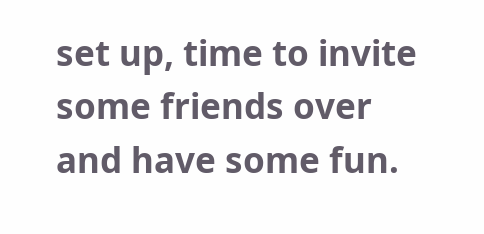set up, time to invite some friends over and have some fun.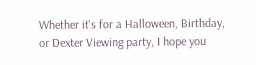Whether it's for a Halloween, Birthday, or Dexter Viewing party, I hope you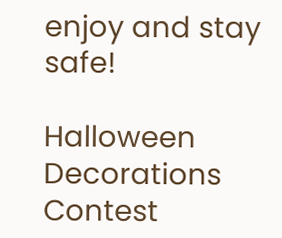enjoy and stay safe!

Halloween Decorations Contest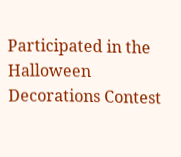Participated in the
Halloween Decorations Contest